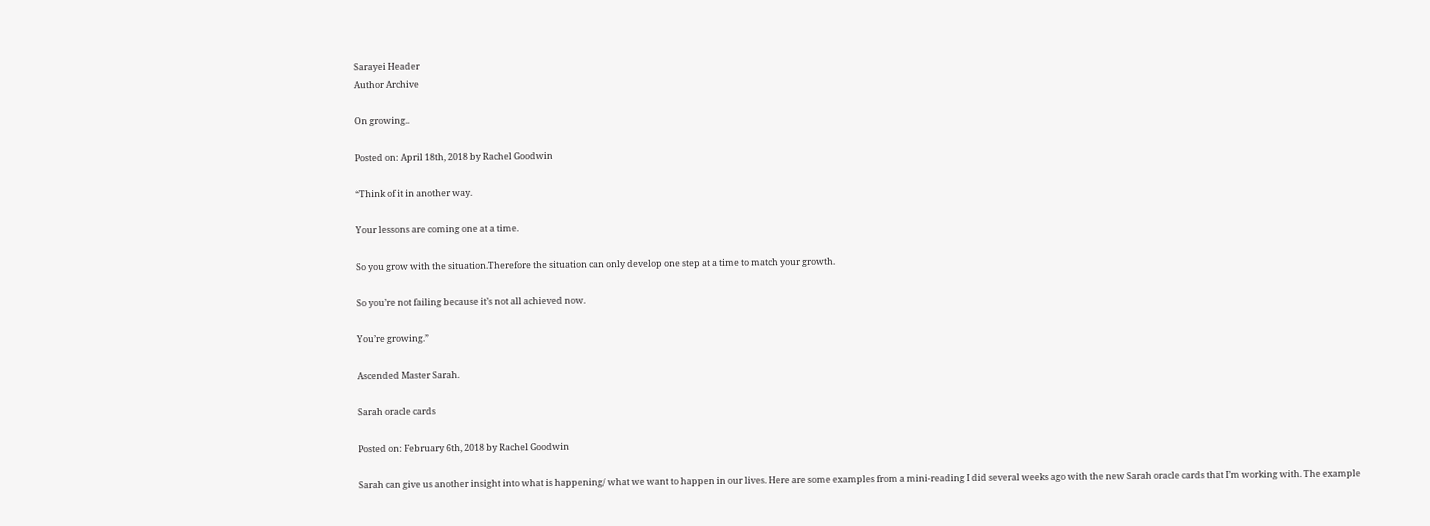Sarayei Header
Author Archive

On growing..

Posted on: April 18th, 2018 by Rachel Goodwin

“Think of it in another way.

Your lessons are coming one at a time.

So you grow with the situation.Therefore the situation can only develop one step at a time to match your growth.

So you’re not failing because it’s not all achieved now.

You’re growing.”

Ascended Master Sarah.

Sarah oracle cards

Posted on: February 6th, 2018 by Rachel Goodwin

Sarah can give us another insight into what is happening/ what we want to happen in our lives. Here are some examples from a mini-reading I did several weeks ago with the new Sarah oracle cards that I’m working with. The example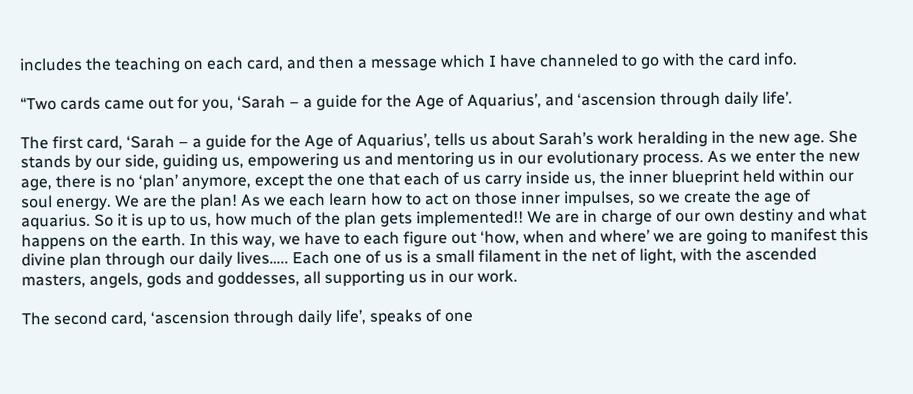includes the teaching on each card, and then a message which I have channeled to go with the card info.

“Two cards came out for you, ‘Sarah – a guide for the Age of Aquarius’, and ‘ascension through daily life’.

The first card, ‘Sarah – a guide for the Age of Aquarius’, tells us about Sarah’s work heralding in the new age. She stands by our side, guiding us, empowering us and mentoring us in our evolutionary process. As we enter the new age, there is no ‘plan’ anymore, except the one that each of us carry inside us, the inner blueprint held within our soul energy. We are the plan! As we each learn how to act on those inner impulses, so we create the age of aquarius. So it is up to us, how much of the plan gets implemented!! We are in charge of our own destiny and what happens on the earth. In this way, we have to each figure out ‘how, when and where’ we are going to manifest this divine plan through our daily lives….. Each one of us is a small filament in the net of light, with the ascended masters, angels, gods and goddesses, all supporting us in our work.

The second card, ‘ascension through daily life’, speaks of one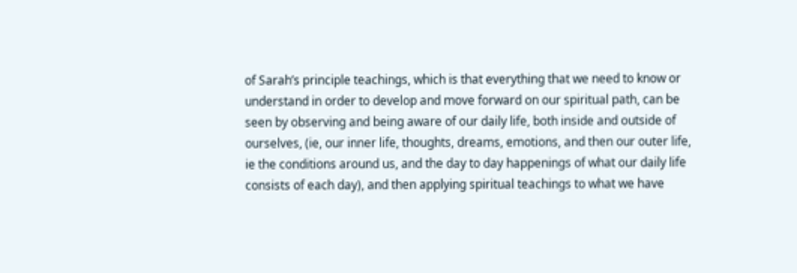of Sarah’s principle teachings, which is that everything that we need to know or understand in order to develop and move forward on our spiritual path, can be seen by observing and being aware of our daily life, both inside and outside of ourselves, (ie, our inner life, thoughts, dreams, emotions, and then our outer life, ie the conditions around us, and the day to day happenings of what our daily life consists of each day), and then applying spiritual teachings to what we have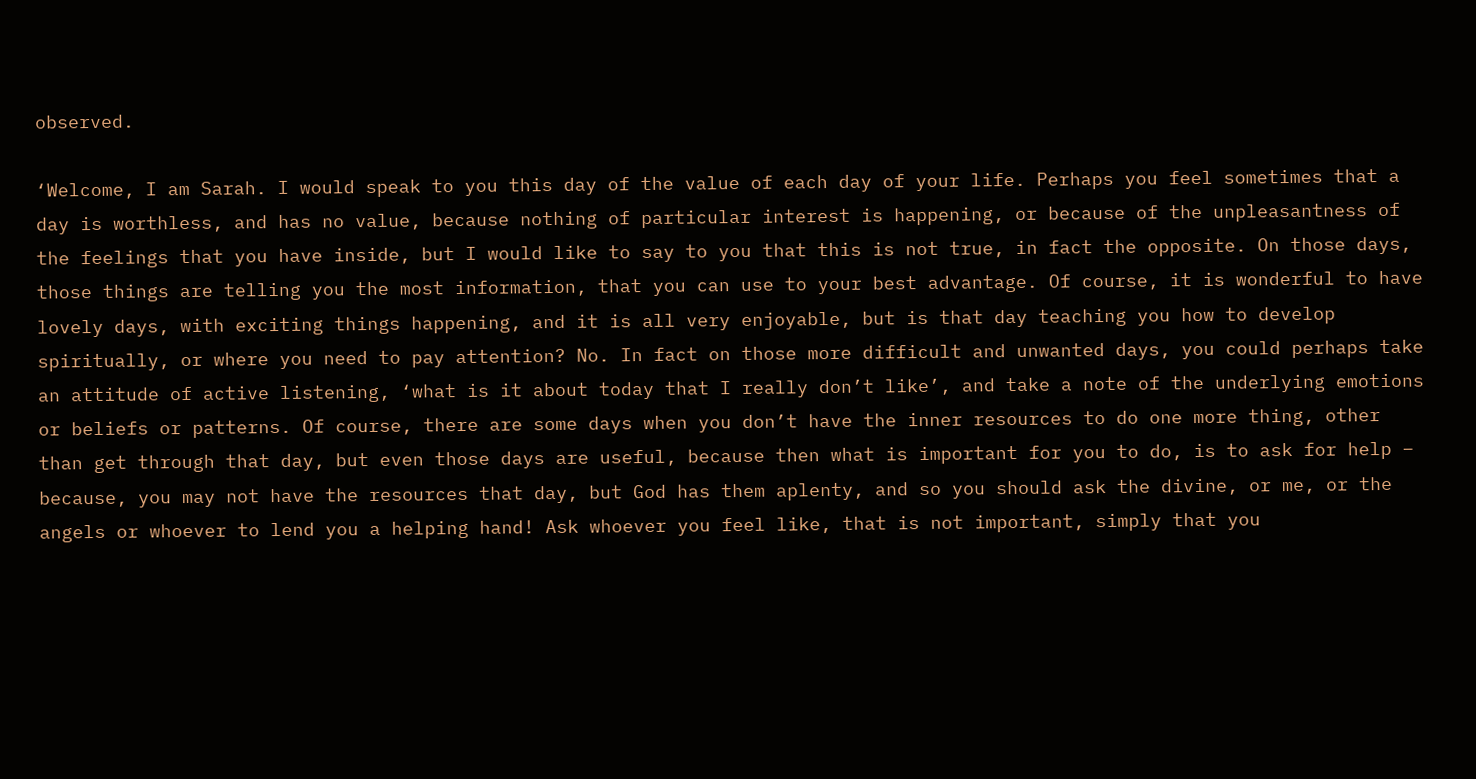observed.

‘Welcome, I am Sarah. I would speak to you this day of the value of each day of your life. Perhaps you feel sometimes that a day is worthless, and has no value, because nothing of particular interest is happening, or because of the unpleasantness of the feelings that you have inside, but I would like to say to you that this is not true, in fact the opposite. On those days, those things are telling you the most information, that you can use to your best advantage. Of course, it is wonderful to have lovely days, with exciting things happening, and it is all very enjoyable, but is that day teaching you how to develop spiritually, or where you need to pay attention? No. In fact on those more difficult and unwanted days, you could perhaps take an attitude of active listening, ‘what is it about today that I really don’t like’, and take a note of the underlying emotions or beliefs or patterns. Of course, there are some days when you don’t have the inner resources to do one more thing, other than get through that day, but even those days are useful, because then what is important for you to do, is to ask for help – because, you may not have the resources that day, but God has them aplenty, and so you should ask the divine, or me, or the angels or whoever to lend you a helping hand! Ask whoever you feel like, that is not important, simply that you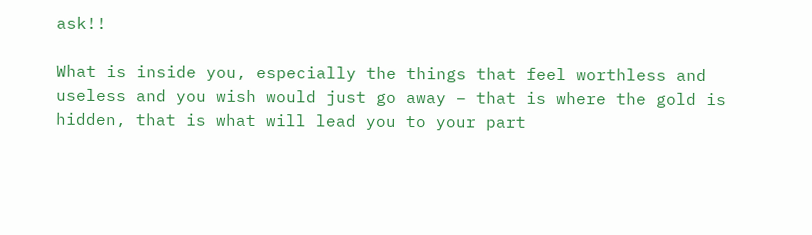ask!!

What is inside you, especially the things that feel worthless and useless and you wish would just go away – that is where the gold is hidden, that is what will lead you to your part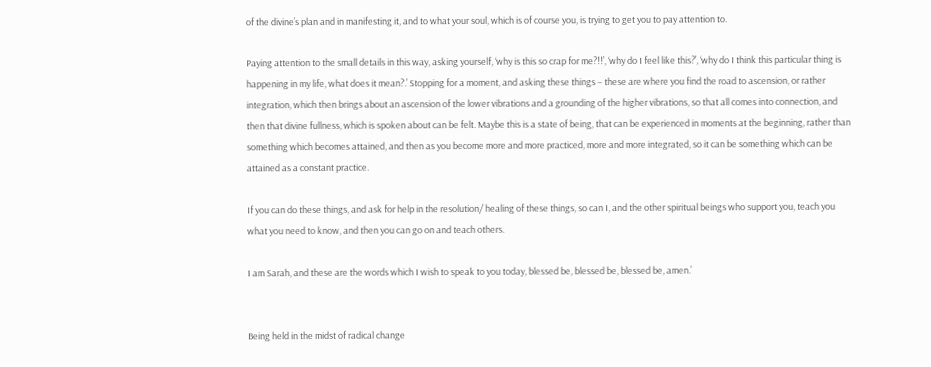of the divine’s plan and in manifesting it, and to what your soul, which is of course you, is trying to get you to pay attention to.

Paying attention to the small details in this way, asking yourself, ‘why is this so crap for me?!!’, ‘why do I feel like this?’, ‘why do I think this particular thing is happening in my life, what does it mean?.’ Stopping for a moment, and asking these things – these are where you find the road to ascension, or rather integration, which then brings about an ascension of the lower vibrations and a grounding of the higher vibrations, so that all comes into connection, and then that divine fullness, which is spoken about can be felt. Maybe this is a state of being, that can be experienced in moments at the beginning, rather than something which becomes attained, and then as you become more and more practiced, more and more integrated, so it can be something which can be attained as a constant practice.

If you can do these things, and ask for help in the resolution/ healing of these things, so can I, and the other spiritual beings who support you, teach you what you need to know, and then you can go on and teach others.

I am Sarah, and these are the words which I wish to speak to you today, blessed be, blessed be, blessed be, amen.’


Being held in the midst of radical change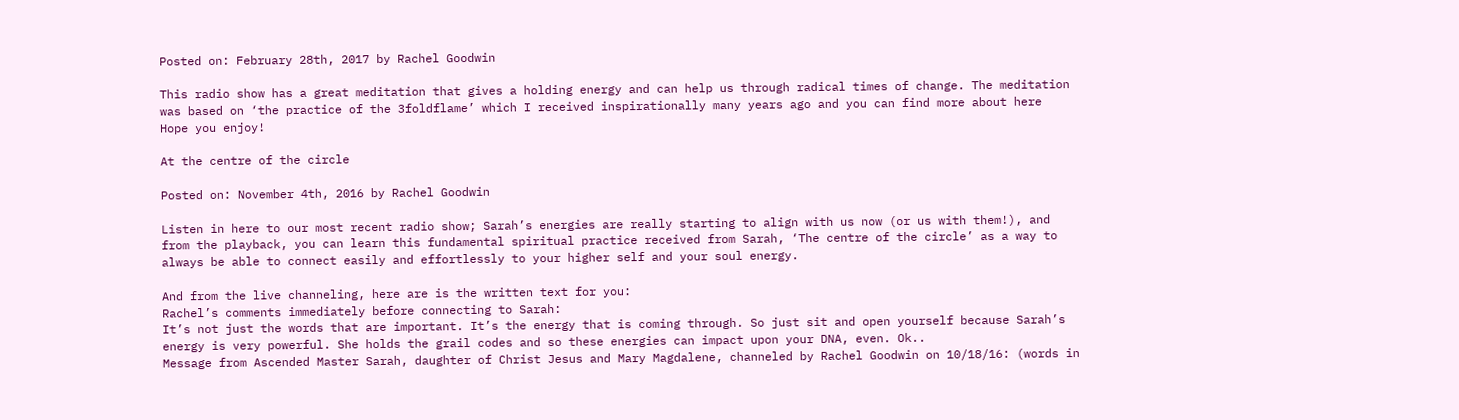Posted on: February 28th, 2017 by Rachel Goodwin

This radio show has a great meditation that gives a holding energy and can help us through radical times of change. The meditation was based on ‘the practice of the 3foldflame’ which I received inspirationally many years ago and you can find more about here
Hope you enjoy!

At the centre of the circle

Posted on: November 4th, 2016 by Rachel Goodwin

Listen in here to our most recent radio show; Sarah’s energies are really starting to align with us now (or us with them!), and from the playback, you can learn this fundamental spiritual practice received from Sarah, ‘The centre of the circle’ as a way to always be able to connect easily and effortlessly to your higher self and your soul energy.

And from the live channeling, here are is the written text for you:
Rachel’s comments immediately before connecting to Sarah:
It’s not just the words that are important. It’s the energy that is coming through. So just sit and open yourself because Sarah’s energy is very powerful. She holds the grail codes and so these energies can impact upon your DNA, even. Ok..
Message from Ascended Master Sarah, daughter of Christ Jesus and Mary Magdalene, channeled by Rachel Goodwin on 10/18/16: (words in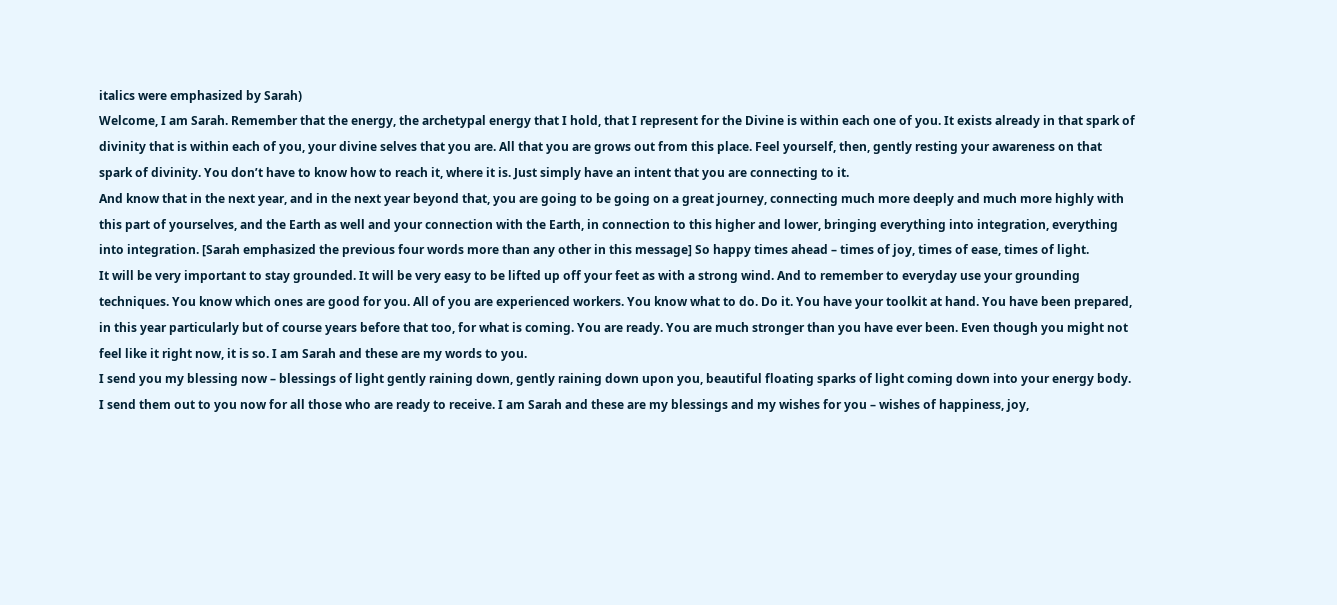italics were emphasized by Sarah)
Welcome, I am Sarah. Remember that the energy, the archetypal energy that I hold, that I represent for the Divine is within each one of you. It exists already in that spark of divinity that is within each of you, your divine selves that you are. All that you are grows out from this place. Feel yourself, then, gently resting your awareness on that spark of divinity. You don’t have to know how to reach it, where it is. Just simply have an intent that you are connecting to it.
And know that in the next year, and in the next year beyond that, you are going to be going on a great journey, connecting much more deeply and much more highly with this part of yourselves, and the Earth as well and your connection with the Earth, in connection to this higher and lower, bringing everything into integration, everything into integration. [Sarah emphasized the previous four words more than any other in this message] So happy times ahead – times of joy, times of ease, times of light.
It will be very important to stay grounded. It will be very easy to be lifted up off your feet as with a strong wind. And to remember to everyday use your grounding techniques. You know which ones are good for you. All of you are experienced workers. You know what to do. Do it. You have your toolkit at hand. You have been prepared, in this year particularly but of course years before that too, for what is coming. You are ready. You are much stronger than you have ever been. Even though you might not feel like it right now, it is so. I am Sarah and these are my words to you.
I send you my blessing now – blessings of light gently raining down, gently raining down upon you, beautiful floating sparks of light coming down into your energy body. I send them out to you now for all those who are ready to receive. I am Sarah and these are my blessings and my wishes for you – wishes of happiness, joy,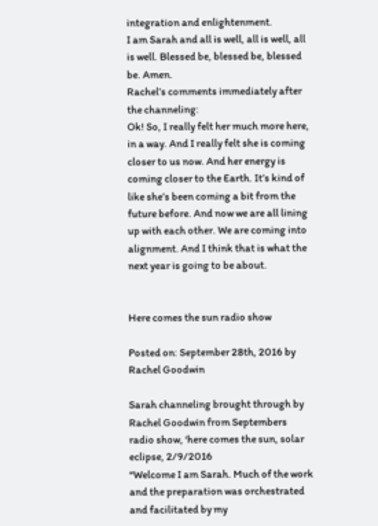integration and enlightenment.
I am Sarah and all is well, all is well, all is well. Blessed be, blessed be, blessed be. Amen.
Rachel’s comments immediately after the channeling:
Ok! So, I really felt her much more here, in a way. And I really felt she is coming closer to us now. And her energy is coming closer to the Earth. It’s kind of like she’s been coming a bit from the future before. And now we are all lining up with each other. We are coming into alignment. And I think that is what the next year is going to be about.


Here comes the sun radio show

Posted on: September 28th, 2016 by Rachel Goodwin

Sarah channeling brought through by Rachel Goodwin from Septembers radio show, ‘here comes the sun, solar eclipse, 2/9/2016
“Welcome I am Sarah. Much of the work and the preparation was orchestrated and facilitated by my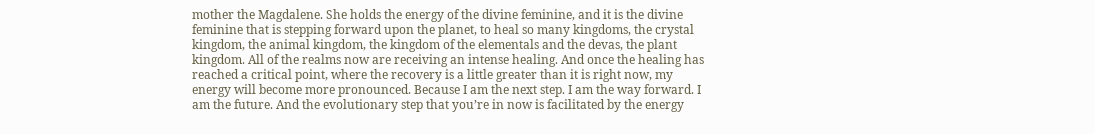mother the Magdalene. She holds the energy of the divine feminine, and it is the divine feminine that is stepping forward upon the planet, to heal so many kingdoms, the crystal kingdom, the animal kingdom, the kingdom of the elementals and the devas, the plant kingdom. All of the realms now are receiving an intense healing. And once the healing has reached a critical point, where the recovery is a little greater than it is right now, my energy will become more pronounced. Because I am the next step. I am the way forward. I am the future. And the evolutionary step that you’re in now is facilitated by the energy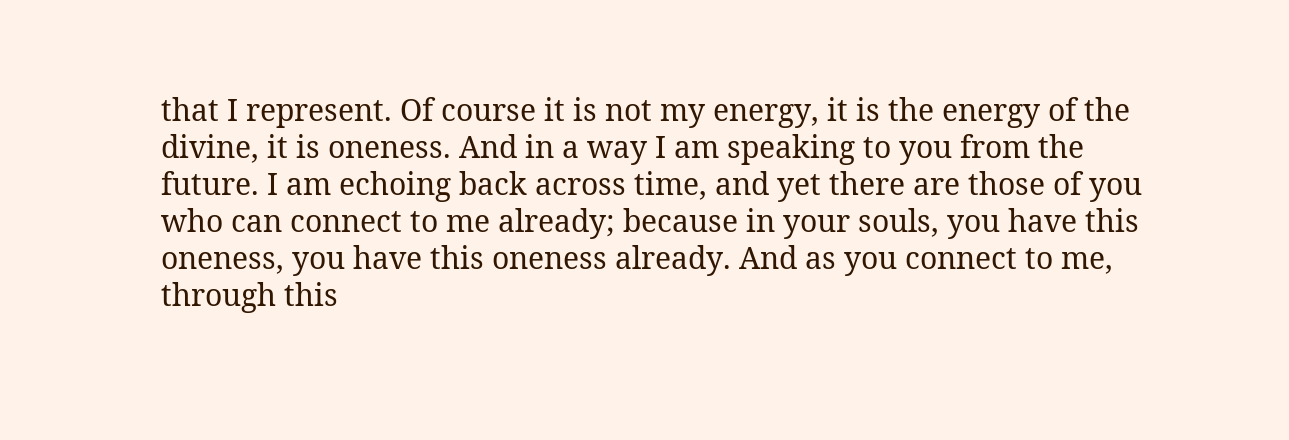that I represent. Of course it is not my energy, it is the energy of the divine, it is oneness. And in a way I am speaking to you from the future. I am echoing back across time, and yet there are those of you who can connect to me already; because in your souls, you have this oneness, you have this oneness already. And as you connect to me, through this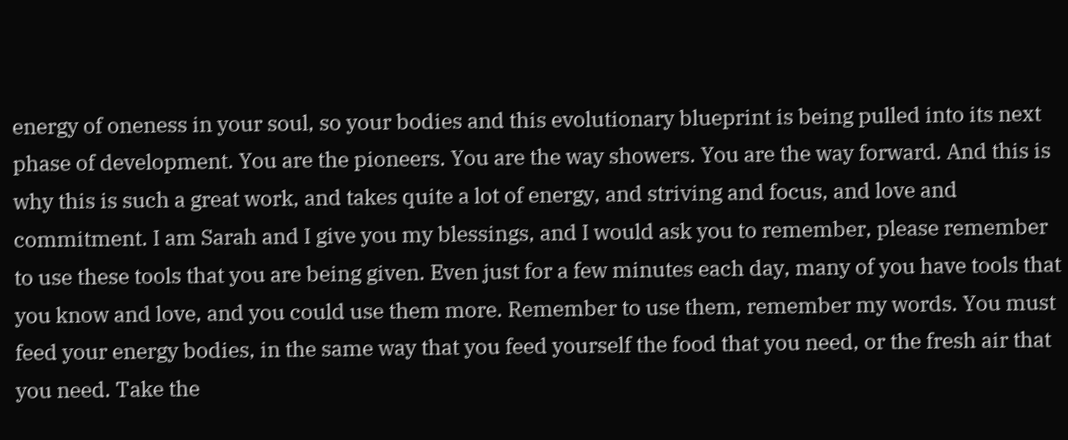energy of oneness in your soul, so your bodies and this evolutionary blueprint is being pulled into its next phase of development. You are the pioneers. You are the way showers. You are the way forward. And this is why this is such a great work, and takes quite a lot of energy, and striving and focus, and love and commitment. I am Sarah and I give you my blessings, and I would ask you to remember, please remember to use these tools that you are being given. Even just for a few minutes each day, many of you have tools that you know and love, and you could use them more. Remember to use them, remember my words. You must feed your energy bodies, in the same way that you feed yourself the food that you need, or the fresh air that you need. Take the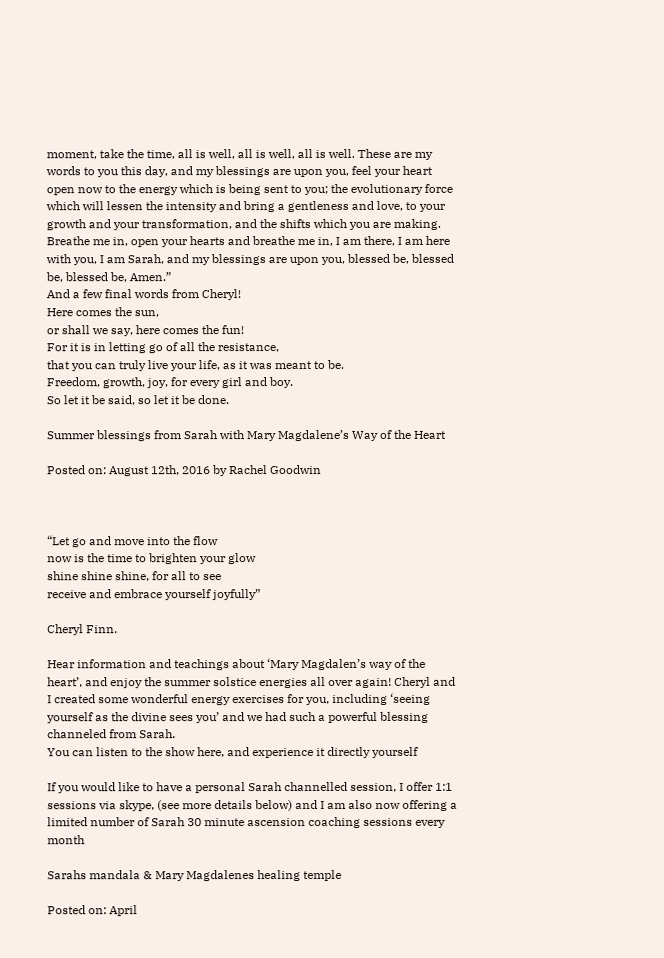moment, take the time, all is well, all is well, all is well. These are my words to you this day, and my blessings are upon you, feel your heart open now to the energy which is being sent to you; the evolutionary force which will lessen the intensity and bring a gentleness and love, to your growth and your transformation, and the shifts which you are making. Breathe me in, open your hearts and breathe me in, I am there, I am here with you, I am Sarah, and my blessings are upon you, blessed be, blessed be, blessed be, Amen.”
And a few final words from Cheryl!
Here comes the sun,
or shall we say, here comes the fun!
For it is in letting go of all the resistance,
that you can truly live your life, as it was meant to be.
Freedom, growth, joy, for every girl and boy.
So let it be said, so let it be done.

Summer blessings from Sarah with Mary Magdalene’s Way of the Heart

Posted on: August 12th, 2016 by Rachel Goodwin



“Let go and move into the flow
now is the time to brighten your glow
shine shine shine, for all to see
receive and embrace yourself joyfully”

Cheryl Finn.

Hear information and teachings about ‘Mary Magdalen’s way of the heart’, and enjoy the summer solstice energies all over again! Cheryl and I created some wonderful energy exercises for you, including ‘seeing yourself as the divine sees you’ and we had such a powerful blessing channeled from Sarah.
You can listen to the show here, and experience it directly yourself

If you would like to have a personal Sarah channelled session, I offer 1:1 sessions via skype, (see more details below) and I am also now offering a limited number of Sarah 30 minute ascension coaching sessions every month

Sarahs mandala & Mary Magdalenes healing temple

Posted on: April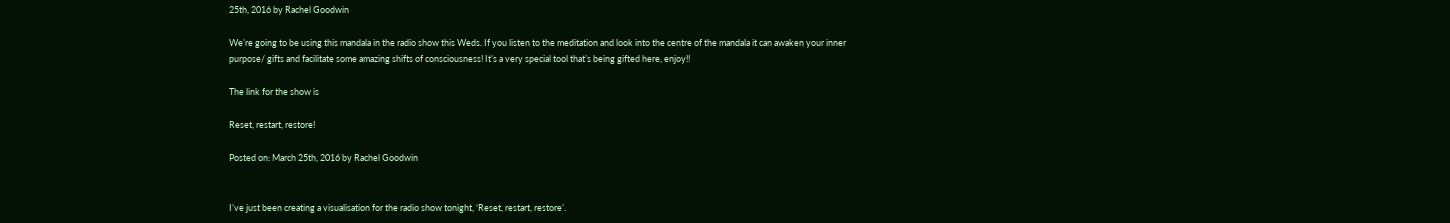25th, 2016 by Rachel Goodwin

We’re going to be using this mandala in the radio show this Weds. If you listen to the meditation and look into the centre of the mandala it can awaken your inner purpose/ gifts and facilitate some amazing shifts of consciousness! It’s a very special tool that’s being gifted here, enjoy!!

The link for the show is

Reset, restart, restore!

Posted on: March 25th, 2016 by Rachel Goodwin


I’ve just been creating a visualisation for the radio show tonight, ‘Reset, restart, restore’.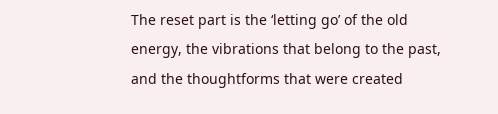The reset part is the ‘letting go’ of the old energy, the vibrations that belong to the past, and the thoughtforms that were created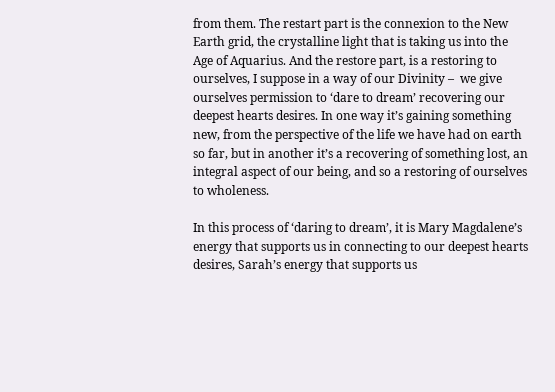from them. The restart part is the connexion to the New Earth grid, the crystalline light that is taking us into the Age of Aquarius. And the restore part, is a restoring to ourselves, I suppose in a way of our Divinity –  we give ourselves permission to ‘dare to dream’ recovering our deepest hearts desires. In one way it’s gaining something new, from the perspective of the life we have had on earth so far, but in another it’s a recovering of something lost, an integral aspect of our being, and so a restoring of ourselves to wholeness.

In this process of ‘daring to dream’, it is Mary Magdalene’s energy that supports us in connecting to our deepest hearts desires, Sarah’s energy that supports us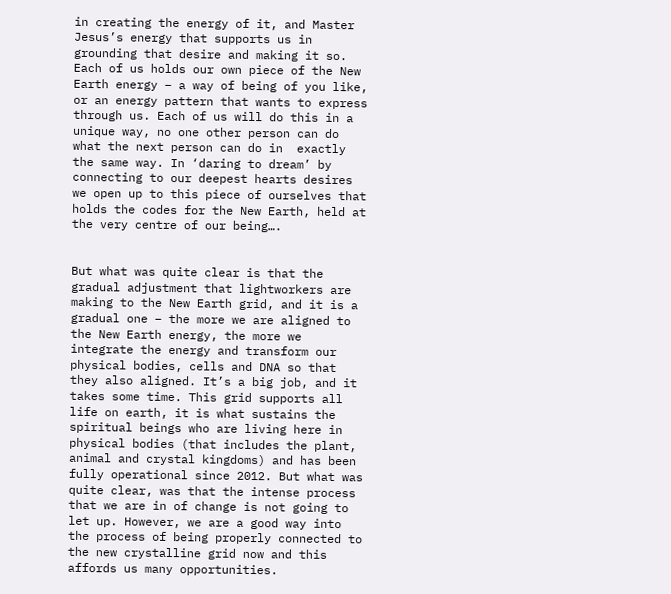in creating the energy of it, and Master Jesus’s energy that supports us in grounding that desire and making it so. Each of us holds our own piece of the New Earth energy – a way of being of you like, or an energy pattern that wants to express through us. Each of us will do this in a unique way, no one other person can do what the next person can do in  exactly the same way. In ‘daring to dream’ by connecting to our deepest hearts desires we open up to this piece of ourselves that holds the codes for the New Earth, held at the very centre of our being….


But what was quite clear is that the gradual adjustment that lightworkers are making to the New Earth grid, and it is a gradual one – the more we are aligned to the New Earth energy, the more we integrate the energy and transform our physical bodies, cells and DNA so that they also aligned. It’s a big job, and it takes some time. This grid supports all life on earth, it is what sustains the spiritual beings who are living here in physical bodies (that includes the plant, animal and crystal kingdoms) and has been fully operational since 2012. But what was quite clear, was that the intense process that we are in of change is not going to let up. However, we are a good way into the process of being properly connected to the new crystalline grid now and this affords us many opportunities.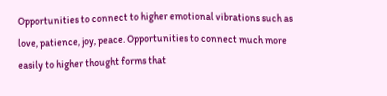Opportunities to connect to higher emotional vibrations such as love, patience, joy, peace. Opportunities to connect much more easily to higher thought forms that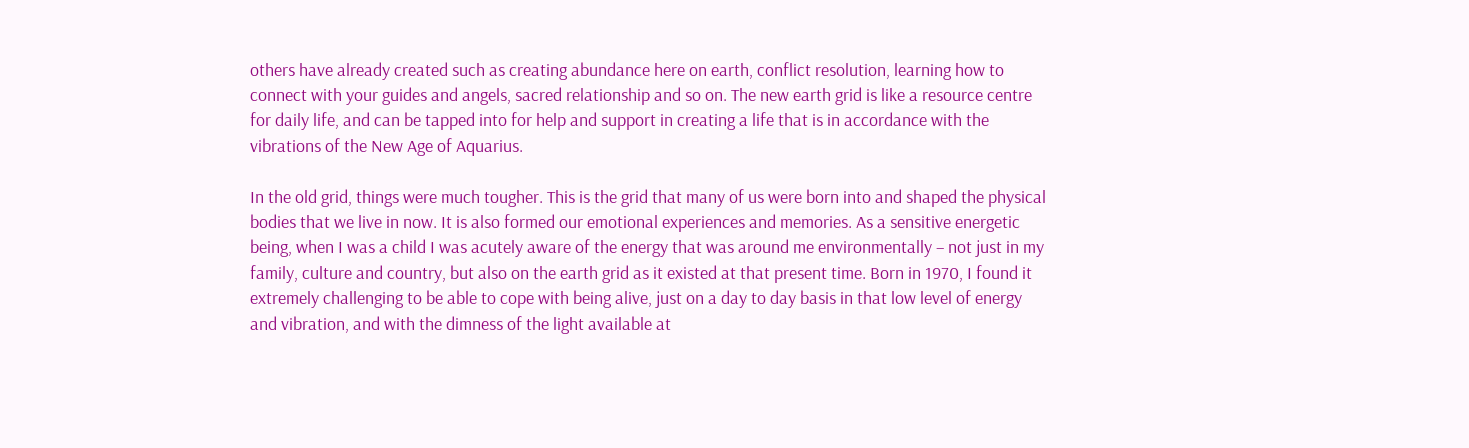others have already created such as creating abundance here on earth, conflict resolution, learning how to connect with your guides and angels, sacred relationship and so on. The new earth grid is like a resource centre for daily life, and can be tapped into for help and support in creating a life that is in accordance with the vibrations of the New Age of Aquarius.

In the old grid, things were much tougher. This is the grid that many of us were born into and shaped the physical bodies that we live in now. It is also formed our emotional experiences and memories. As a sensitive energetic being, when I was a child I was acutely aware of the energy that was around me environmentally – not just in my family, culture and country, but also on the earth grid as it existed at that present time. Born in 1970, I found it extremely challenging to be able to cope with being alive, just on a day to day basis in that low level of energy and vibration, and with the dimness of the light available at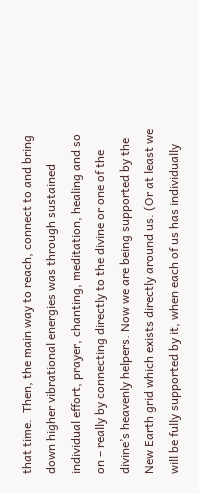that time.  Then, the main way to reach, connect to and bring down higher vibrational energies was through sustained individual effort, prayer, chanting, meditation, healing and so on – really by connecting directly to the divine or one of the divine’s heavenly helpers. Now we are being supported by the New Earth grid which exists directly around us. (Or at least we will be fully supported by it, when each of us has individually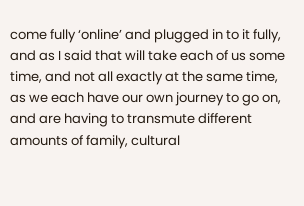come fully ‘online’ and plugged in to it fully, and as I said that will take each of us some time, and not all exactly at the same time, as we each have our own journey to go on, and are having to transmute different amounts of family, cultural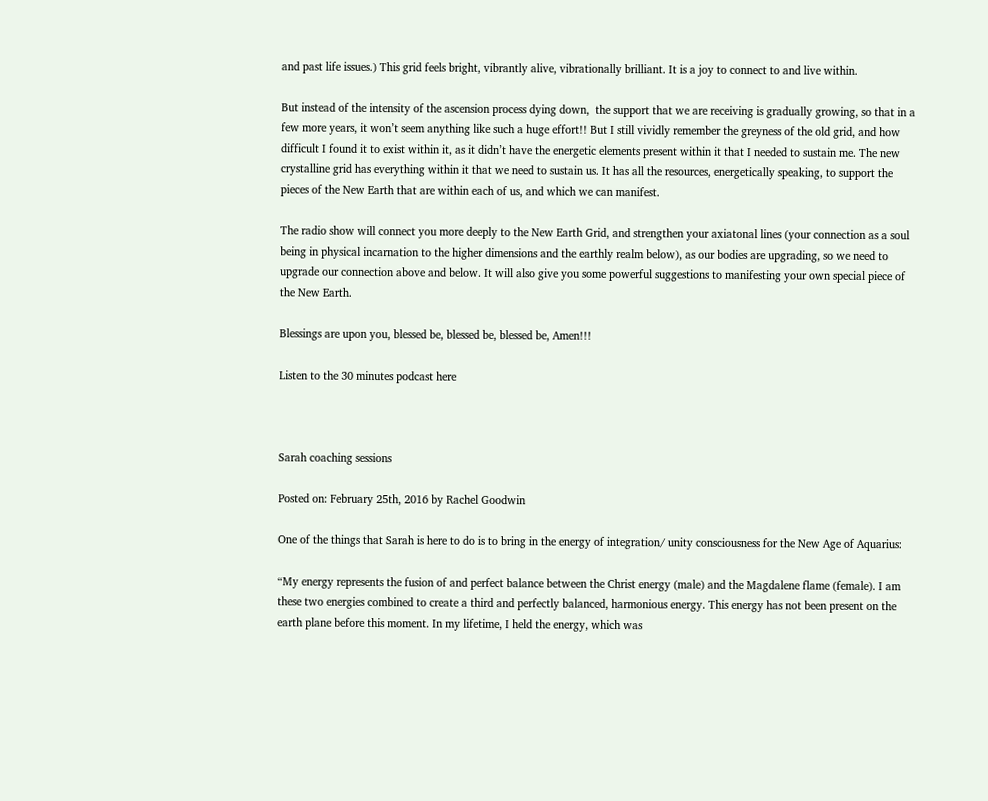and past life issues.) This grid feels bright, vibrantly alive, vibrationally brilliant. It is a joy to connect to and live within.

But instead of the intensity of the ascension process dying down,  the support that we are receiving is gradually growing, so that in a few more years, it won’t seem anything like such a huge effort!! But I still vividly remember the greyness of the old grid, and how difficult I found it to exist within it, as it didn’t have the energetic elements present within it that I needed to sustain me. The new crystalline grid has everything within it that we need to sustain us. It has all the resources, energetically speaking, to support the pieces of the New Earth that are within each of us, and which we can manifest.

The radio show will connect you more deeply to the New Earth Grid, and strengthen your axiatonal lines (your connection as a soul being in physical incarnation to the higher dimensions and the earthly realm below), as our bodies are upgrading, so we need to upgrade our connection above and below. It will also give you some powerful suggestions to manifesting your own special piece of the New Earth.

Blessings are upon you, blessed be, blessed be, blessed be, Amen!!!

Listen to the 30 minutes podcast here



Sarah coaching sessions

Posted on: February 25th, 2016 by Rachel Goodwin

One of the things that Sarah is here to do is to bring in the energy of integration/ unity consciousness for the New Age of Aquarius:

“My energy represents the fusion of and perfect balance between the Christ energy (male) and the Magdalene flame (female). I am these two energies combined to create a third and perfectly balanced, harmonious energy. This energy has not been present on the earth plane before this moment. In my lifetime, I held the energy, which was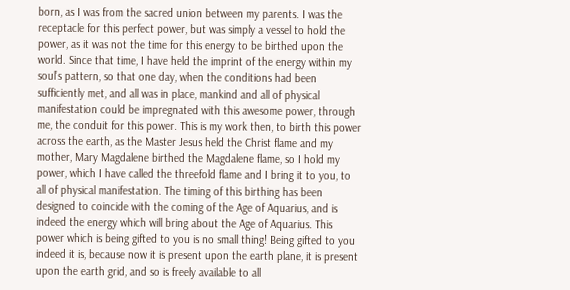born, as I was from the sacred union between my parents. I was the receptacle for this perfect power, but was simply a vessel to hold the power, as it was not the time for this energy to be birthed upon the world. Since that time, I have held the imprint of the energy within my soul’s pattern, so that one day, when the conditions had been sufficiently met, and all was in place, mankind and all of physical manifestation could be impregnated with this awesome power, through me, the conduit for this power. This is my work then, to birth this power across the earth, as the Master Jesus held the Christ flame and my mother, Mary Magdalene birthed the Magdalene flame, so I hold my power, which I have called the threefold flame and I bring it to you, to all of physical manifestation. The timing of this birthing has been designed to coincide with the coming of the Age of Aquarius, and is indeed the energy which will bring about the Age of Aquarius. This power which is being gifted to you is no small thing! Being gifted to you indeed it is, because now it is present upon the earth plane, it is present upon the earth grid, and so is freely available to all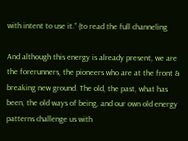with intent to use it.” (to read the full channeling

And although this energy is already present, we are the forerunners, the pioneers who are at the front & breaking new ground. The old, the past, what has been, the old ways of being, and our own old energy patterns challenge us with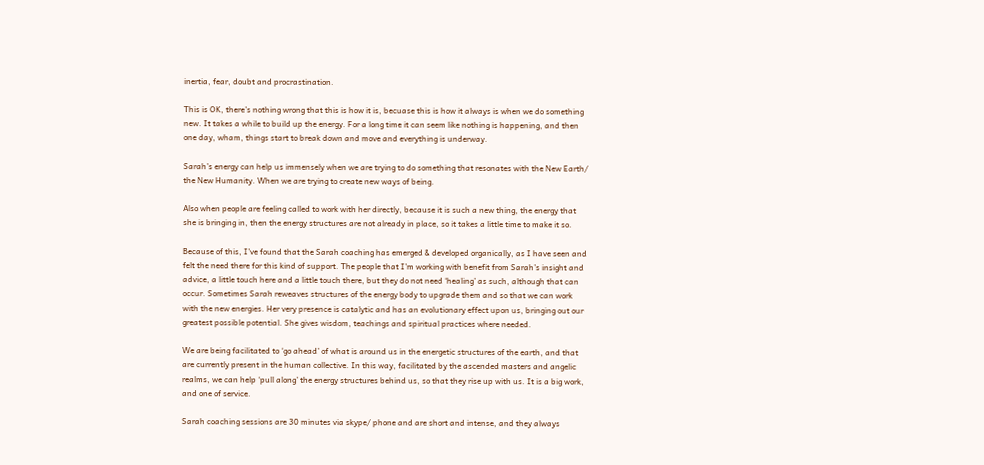inertia, fear, doubt and procrastination.

This is OK, there’s nothing wrong that this is how it is, becuase this is how it always is when we do something new. It takes a while to build up the energy. For a long time it can seem like nothing is happening, and then one day, wham, things start to break down and move and everything is underway.

Sarah’s energy can help us immensely when we are trying to do something that resonates with the New Earth/ the New Humanity. When we are trying to create new ways of being.

Also when people are feeling called to work with her directly, because it is such a new thing, the energy that she is bringing in, then the energy structures are not already in place, so it takes a little time to make it so.

Because of this, I’ve found that the Sarah coaching has emerged & developed organically, as I have seen and felt the need there for this kind of support. The people that I’m working with benefit from Sarah’s insight and advice, a little touch here and a little touch there, but they do not need ‘healing’ as such, although that can occur. Sometimes Sarah reweaves structures of the energy body to upgrade them and so that we can work with the new energies. Her very presence is catalytic and has an evolutionary effect upon us, bringing out our greatest possible potential. She gives wisdom, teachings and spiritual practices where needed.

We are being facilitated to ‘go ahead’ of what is around us in the energetic structures of the earth, and that are currently present in the human collective. In this way, facilitated by the ascended masters and angelic realms, we can help ‘pull along’ the energy structures behind us, so that they rise up with us. It is a big work, and one of service.

Sarah coaching sessions are 30 minutes via skype/ phone and are short and intense, and they always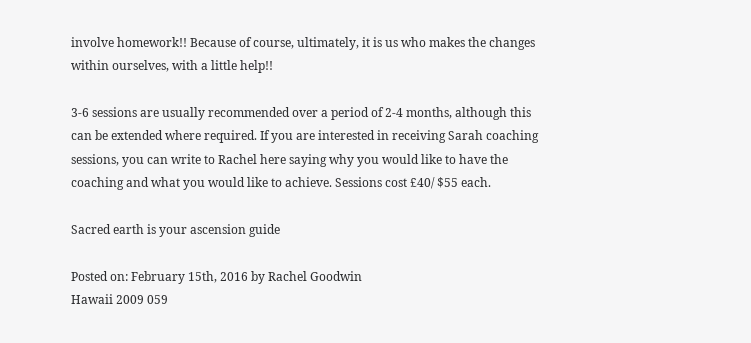involve homework!! Because of course, ultimately, it is us who makes the changes within ourselves, with a little help!!

3-6 sessions are usually recommended over a period of 2-4 months, although this can be extended where required. If you are interested in receiving Sarah coaching sessions, you can write to Rachel here saying why you would like to have the coaching and what you would like to achieve. Sessions cost £40/ $55 each.

Sacred earth is your ascension guide

Posted on: February 15th, 2016 by Rachel Goodwin
Hawaii 2009 059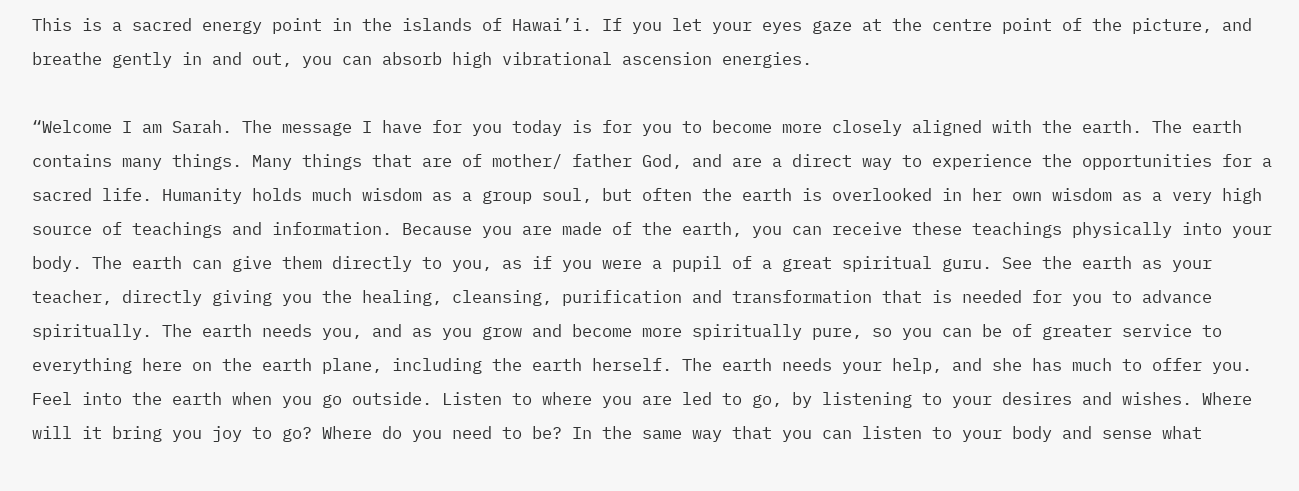This is a sacred energy point in the islands of Hawai’i. If you let your eyes gaze at the centre point of the picture, and breathe gently in and out, you can absorb high vibrational ascension energies.

“Welcome I am Sarah. The message I have for you today is for you to become more closely aligned with the earth. The earth contains many things. Many things that are of mother/ father God, and are a direct way to experience the opportunities for a sacred life. Humanity holds much wisdom as a group soul, but often the earth is overlooked in her own wisdom as a very high source of teachings and information. Because you are made of the earth, you can receive these teachings physically into your body. The earth can give them directly to you, as if you were a pupil of a great spiritual guru. See the earth as your teacher, directly giving you the healing, cleansing, purification and transformation that is needed for you to advance spiritually. The earth needs you, and as you grow and become more spiritually pure, so you can be of greater service to everything here on the earth plane, including the earth herself. The earth needs your help, and she has much to offer you. Feel into the earth when you go outside. Listen to where you are led to go, by listening to your desires and wishes. Where will it bring you joy to go? Where do you need to be? In the same way that you can listen to your body and sense what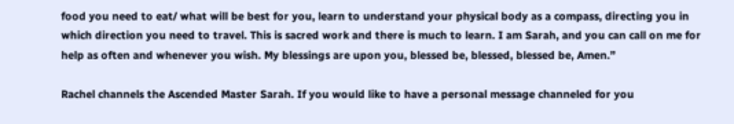food you need to eat/ what will be best for you, learn to understand your physical body as a compass, directing you in which direction you need to travel. This is sacred work and there is much to learn. I am Sarah, and you can call on me for help as often and whenever you wish. My blessings are upon you, blessed be, blessed, blessed be, Amen.”

Rachel channels the Ascended Master Sarah. If you would like to have a personal message channeled for you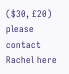($30, £20) please contact Rachel here